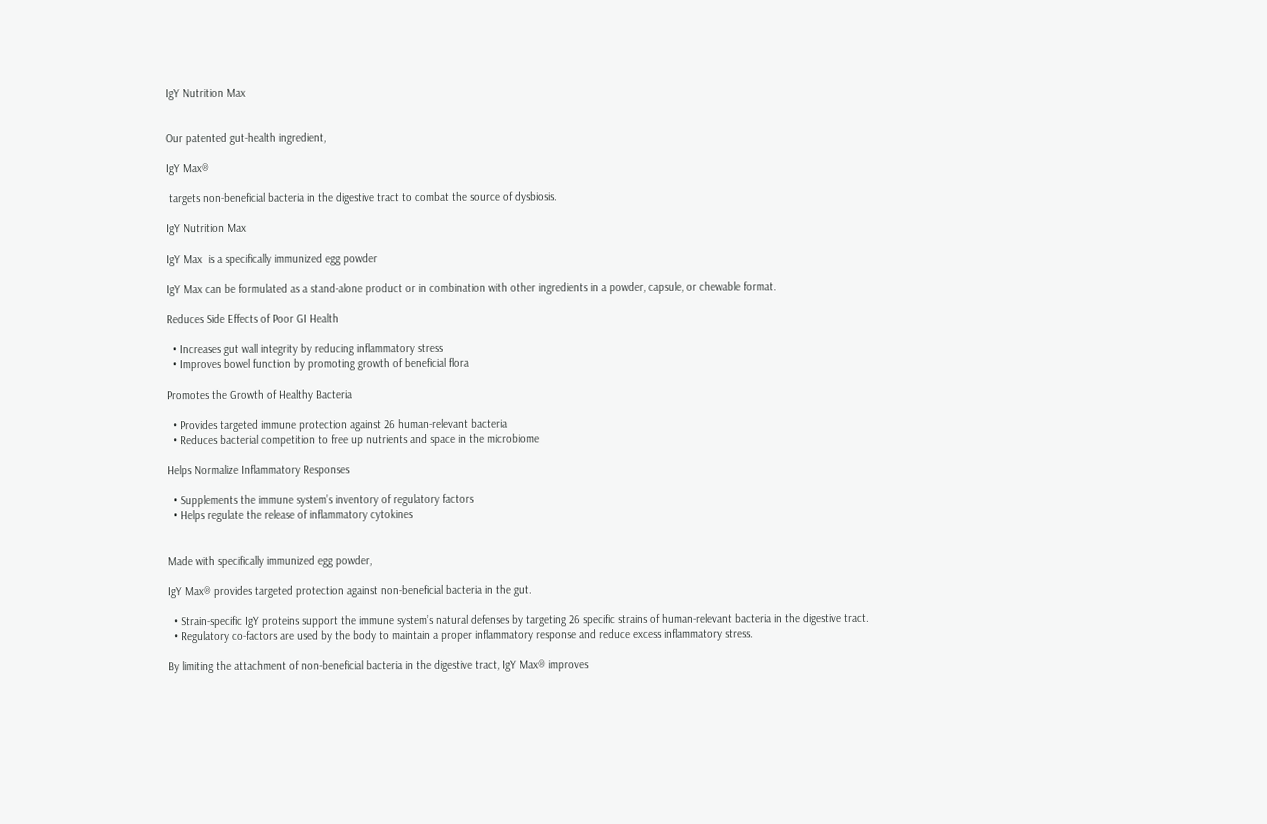IgY Nutrition Max


Our patented gut-health ingredient,

IgY Max®

 targets non-beneficial bacteria in the digestive tract to combat the source of dysbiosis.

IgY Nutrition Max

IgY Max  is a specifically immunized egg powder

IgY Max can be formulated as a stand-alone product or in combination with other ingredients in a powder, capsule, or chewable format.

Reduces Side Effects of Poor GI Health

  • Increases gut wall integrity by reducing inflammatory stress
  • Improves bowel function by promoting growth of beneficial flora

Promotes the Growth of Healthy Bacteria

  • Provides targeted immune protection against 26 human-relevant bacteria
  • Reduces bacterial competition to free up nutrients and space in the microbiome

Helps Normalize Inflammatory Responses

  • Supplements the immune system’s inventory of regulatory factors
  • Helps regulate the release of inflammatory cytokines


Made with specifically immunized egg powder,

IgY Max® provides targeted protection against non-beneficial bacteria in the gut.

  • Strain-specific IgY proteins support the immune system’s natural defenses by targeting 26 specific strains of human-relevant bacteria in the digestive tract.
  • Regulatory co-factors are used by the body to maintain a proper inflammatory response and reduce excess inflammatory stress.

By limiting the attachment of non-beneficial bacteria in the digestive tract, IgY Max® improves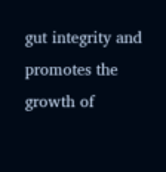gut integrity and promotes the growth of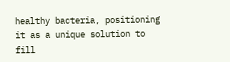healthy bacteria, positioning it as a unique solution to fill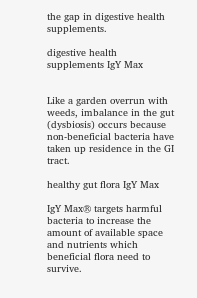the gap in digestive health supplements.

digestive health supplements IgY Max


Like a garden overrun with weeds, imbalance in the gut (dysbiosis) occurs because non-beneficial bacteria have taken up residence in the GI tract.

healthy gut flora IgY Max

IgY Max® targets harmful bacteria to increase the amount of available space and nutrients which beneficial flora need to survive.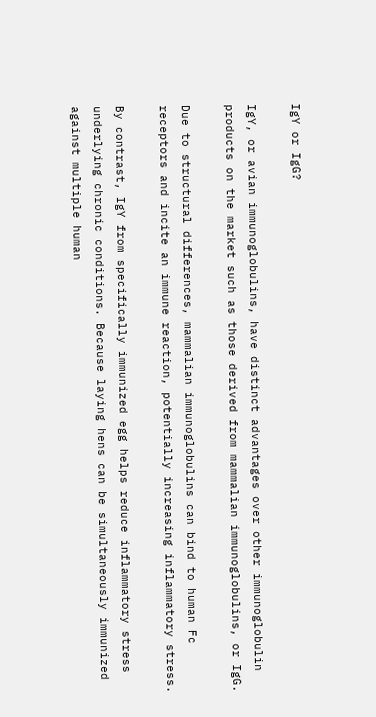IgY or IgG?

IgY, or avian immunoglobulins, have distinct advantages over other immunoglobulin products on the market such as those derived from mammalian immunoglobulins, or IgG.

Due to structural differences, mammalian immunoglobulins can bind to human Fc receptors and incite an immune reaction, potentially increasing inflammatory stress.

By contrast, IgY from specifically immunized egg helps reduce inflammatory stress underlying chronic conditions. Because laying hens can be simultaneously immunized against multiple human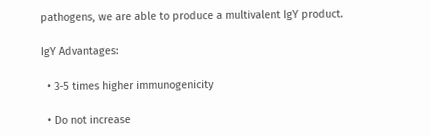pathogens, we are able to produce a multivalent IgY product.

IgY Advantages:

  • 3-5 times higher immunogenicity

  • Do not increase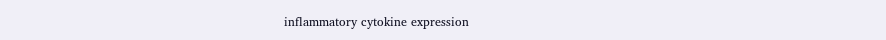inflammatory cytokine expression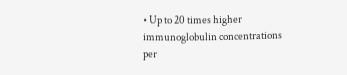• Up to 20 times higher immunoglobulin concentrations per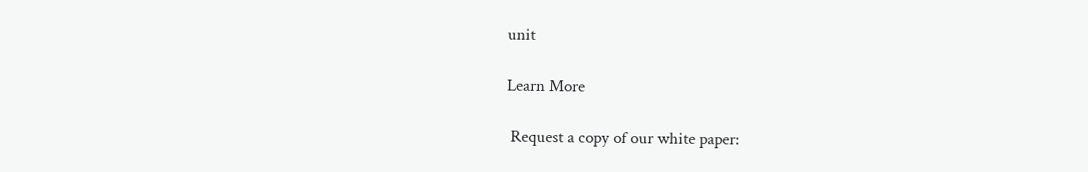unit

Learn More

 Request a copy of our white paper: